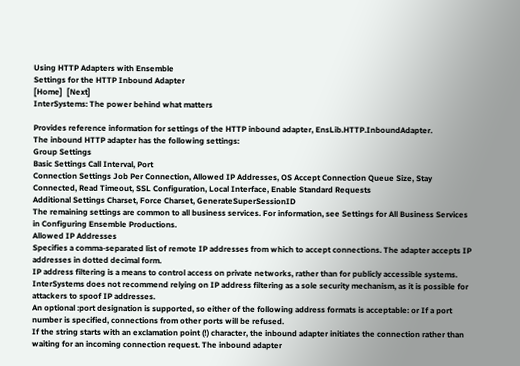Using HTTP Adapters with Ensemble
Settings for the HTTP Inbound Adapter
[Home]  [Next]
InterSystems: The power behind what matters

Provides reference information for settings of the HTTP inbound adapter, EnsLib.HTTP.InboundAdapter.
The inbound HTTP adapter has the following settings:
Group Settings
Basic Settings Call Interval, Port
Connection Settings Job Per Connection, Allowed IP Addresses, OS Accept Connection Queue Size, Stay Connected, Read Timeout, SSL Configuration, Local Interface, Enable Standard Requests
Additional Settings Charset, Force Charset, GenerateSuperSessionID
The remaining settings are common to all business services. For information, see Settings for All Business Services in Configuring Ensemble Productions.
Allowed IP Addresses
Specifies a comma-separated list of remote IP addresses from which to accept connections. The adapter accepts IP addresses in dotted decimal form.
IP address filtering is a means to control access on private networks, rather than for publicly accessible systems. InterSystems does not recommend relying on IP address filtering as a sole security mechanism, as it is possible for attackers to spoof IP addresses.
An optional :port designation is supported, so either of the following address formats is acceptable: or If a port number is specified, connections from other ports will be refused.
If the string starts with an exclamation point (!) character, the inbound adapter initiates the connection rather than waiting for an incoming connection request. The inbound adapter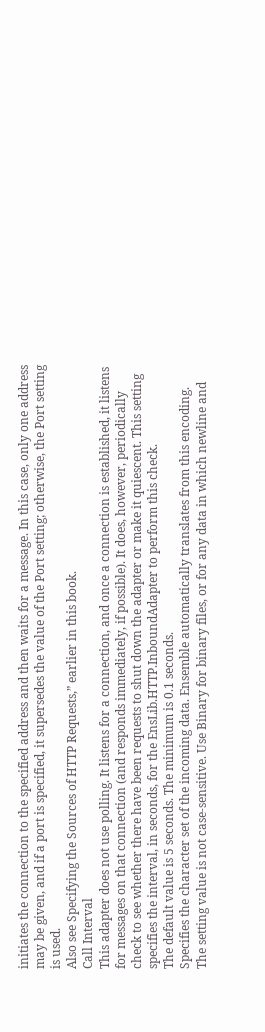initiates the connection to the specified address and then waits for a message. In this case, only one address may be given, and if a port is specified, it supersedes the value of the Port setting; otherwise, the Port setting is used.
Also see Specifying the Sources of HTTP Requests,” earlier in this book.
Call Interval
This adapter does not use polling. It listens for a connection, and once a connection is established, it listens for messages on that connection (and responds immediately, if possible). It does, however, periodically check to see whether there have been requests to shut down the adapter or make it quiescent. This setting specifies the interval, in seconds, for the EnsLib.HTTP.InboundAdapter to perform this check.
The default value is 5 seconds. The minimum is 0.1 seconds.
Specifies the character set of the incoming data. Ensemble automatically translates from this encoding. The setting value is not case-sensitive. Use Binary for binary files, or for any data in which newline and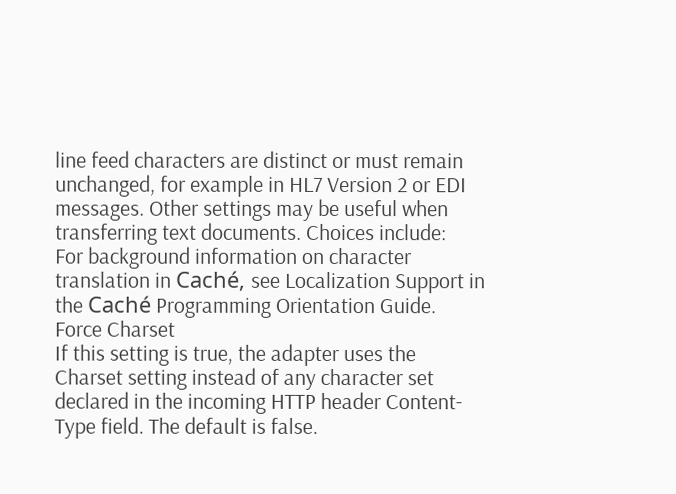line feed characters are distinct or must remain unchanged, for example in HL7 Version 2 or EDI messages. Other settings may be useful when transferring text documents. Choices include:
For background information on character translation in Caché, see Localization Support in the Caché Programming Orientation Guide.
Force Charset
If this setting is true, the adapter uses the Charset setting instead of any character set declared in the incoming HTTP header Content-Type field. The default is false.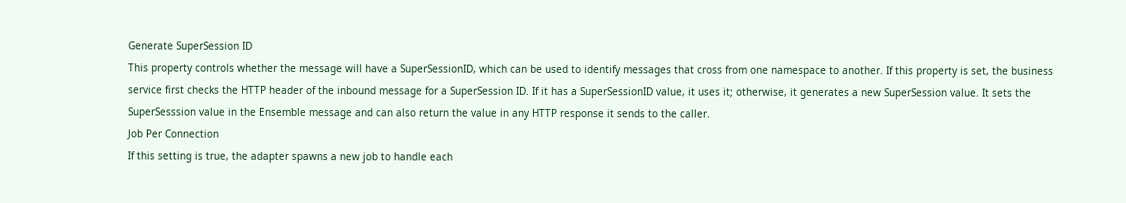Generate SuperSession ID
This property controls whether the message will have a SuperSessionID, which can be used to identify messages that cross from one namespace to another. If this property is set, the business service first checks the HTTP header of the inbound message for a SuperSession ID. If it has a SuperSessionID value, it uses it; otherwise, it generates a new SuperSession value. It sets the SuperSesssion value in the Ensemble message and can also return the value in any HTTP response it sends to the caller.
Job Per Connection
If this setting is true, the adapter spawns a new job to handle each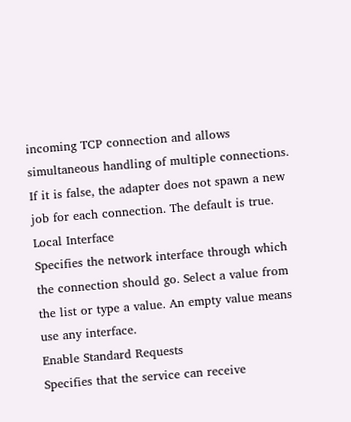incoming TCP connection and allows simultaneous handling of multiple connections. If it is false, the adapter does not spawn a new job for each connection. The default is true.
Local Interface
Specifies the network interface through which the connection should go. Select a value from the list or type a value. An empty value means use any interface.
Enable Standard Requests
Specifies that the service can receive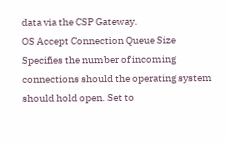data via the CSP Gateway.
OS Accept Connection Queue Size
Specifies the number of incoming connections should the operating system should hold open. Set to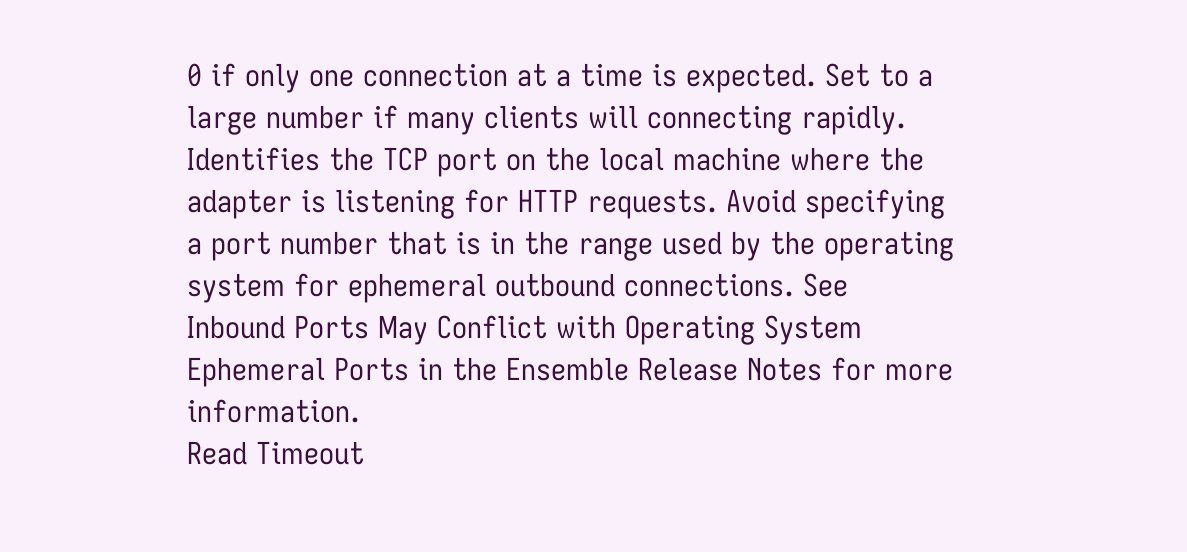0 if only one connection at a time is expected. Set to a large number if many clients will connecting rapidly.
Identifies the TCP port on the local machine where the adapter is listening for HTTP requests. Avoid specifying a port number that is in the range used by the operating system for ephemeral outbound connections. See Inbound Ports May Conflict with Operating System Ephemeral Ports in the Ensemble Release Notes for more information.
Read Timeout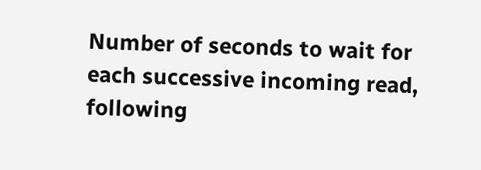Number of seconds to wait for each successive incoming read, following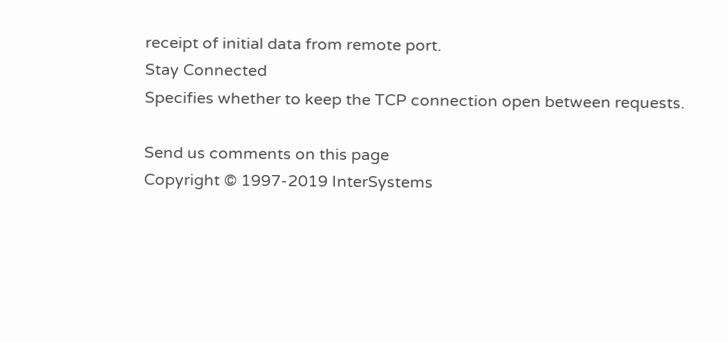receipt of initial data from remote port.
Stay Connected
Specifies whether to keep the TCP connection open between requests.

Send us comments on this page
Copyright © 1997-2019 InterSystems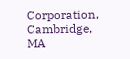Corporation, Cambridge, MA